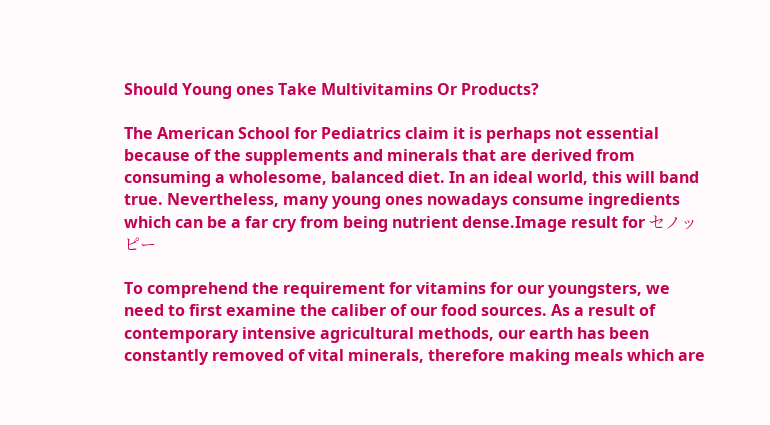Should Young ones Take Multivitamins Or Products?

The American School for Pediatrics claim it is perhaps not essential because of the supplements and minerals that are derived from consuming a wholesome, balanced diet. In an ideal world, this will band true. Nevertheless, many young ones nowadays consume ingredients which can be a far cry from being nutrient dense.Image result for セノッピー

To comprehend the requirement for vitamins for our youngsters, we need to first examine the caliber of our food sources. As a result of contemporary intensive agricultural methods, our earth has been constantly removed of vital minerals, therefore making meals which are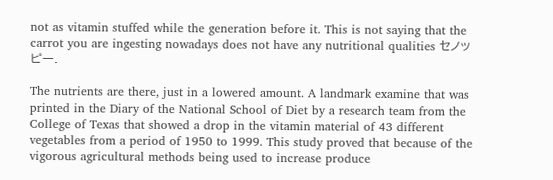not as vitamin stuffed while the generation before it. This is not saying that the carrot you are ingesting nowadays does not have any nutritional qualities セノッピー.

The nutrients are there, just in a lowered amount. A landmark examine that was printed in the Diary of the National School of Diet by a research team from the College of Texas that showed a drop in the vitamin material of 43 different vegetables from a period of 1950 to 1999. This study proved that because of the vigorous agricultural methods being used to increase produce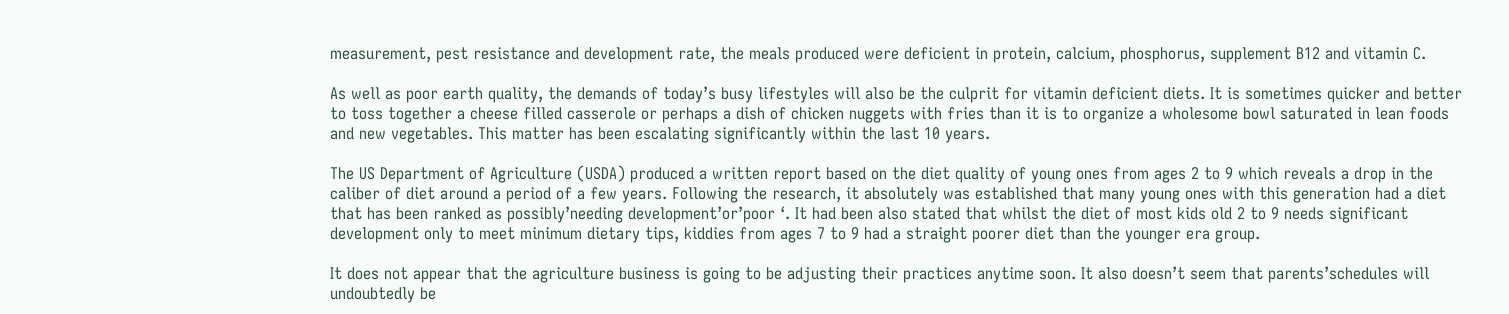measurement, pest resistance and development rate, the meals produced were deficient in protein, calcium, phosphorus, supplement B12 and vitamin C.

As well as poor earth quality, the demands of today’s busy lifestyles will also be the culprit for vitamin deficient diets. It is sometimes quicker and better to toss together a cheese filled casserole or perhaps a dish of chicken nuggets with fries than it is to organize a wholesome bowl saturated in lean foods and new vegetables. This matter has been escalating significantly within the last 10 years.

The US Department of Agriculture (USDA) produced a written report based on the diet quality of young ones from ages 2 to 9 which reveals a drop in the caliber of diet around a period of a few years. Following the research, it absolutely was established that many young ones with this generation had a diet that has been ranked as possibly’needing development’or’poor ‘. It had been also stated that whilst the diet of most kids old 2 to 9 needs significant development only to meet minimum dietary tips, kiddies from ages 7 to 9 had a straight poorer diet than the younger era group.

It does not appear that the agriculture business is going to be adjusting their practices anytime soon. It also doesn’t seem that parents’schedules will undoubtedly be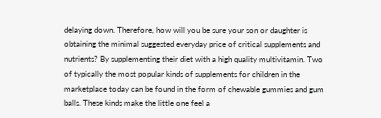delaying down. Therefore, how will you be sure your son or daughter is obtaining the minimal suggested everyday price of critical supplements and nutrients? By supplementing their diet with a high quality multivitamin. Two of typically the most popular kinds of supplements for children in the marketplace today can be found in the form of chewable gummies and gum balls. These kinds make the little one feel a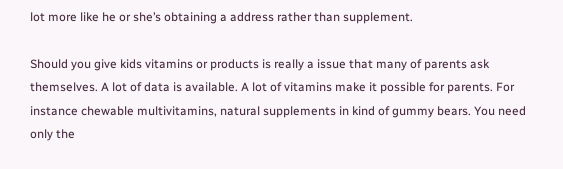lot more like he or she’s obtaining a address rather than supplement.

Should you give kids vitamins or products is really a issue that many of parents ask themselves. A lot of data is available. A lot of vitamins make it possible for parents. For instance chewable multivitamins, natural supplements in kind of gummy bears. You need only the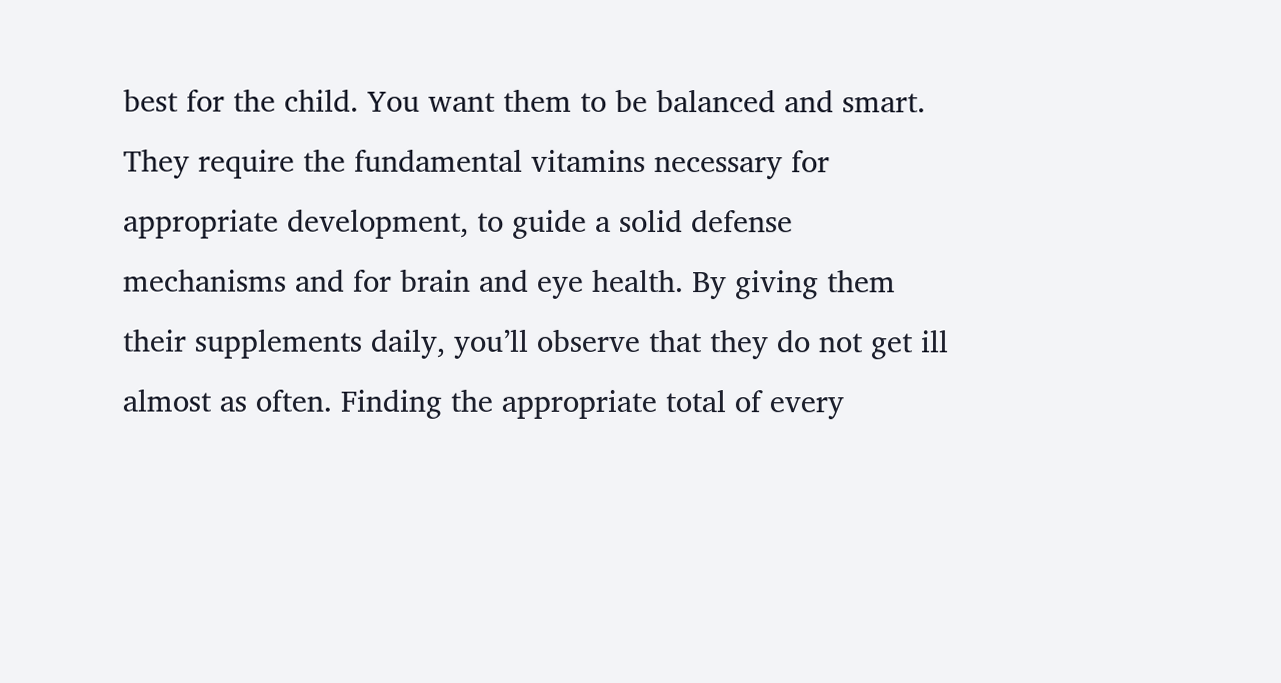best for the child. You want them to be balanced and smart. They require the fundamental vitamins necessary for appropriate development, to guide a solid defense mechanisms and for brain and eye health. By giving them their supplements daily, you’ll observe that they do not get ill almost as often. Finding the appropriate total of every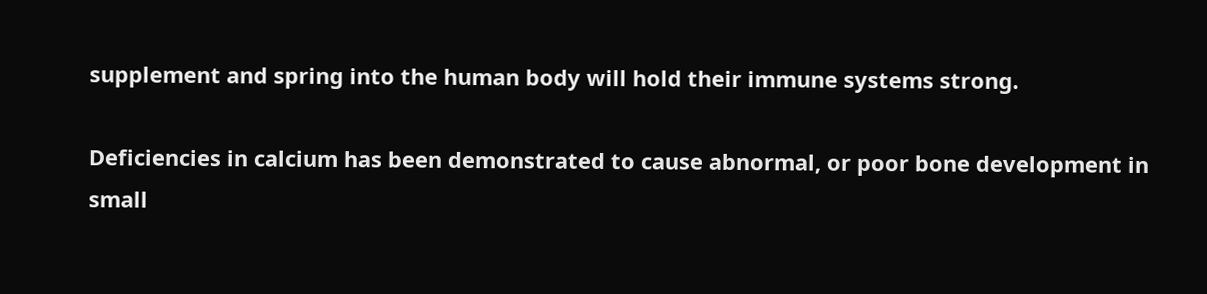supplement and spring into the human body will hold their immune systems strong.

Deficiencies in calcium has been demonstrated to cause abnormal, or poor bone development in small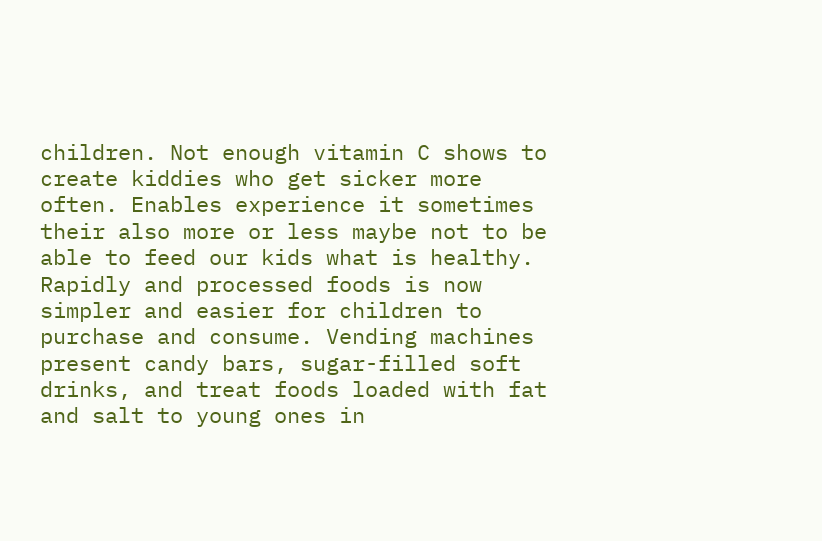children. Not enough vitamin C shows to create kiddies who get sicker more often. Enables experience it sometimes their also more or less maybe not to be able to feed our kids what is healthy. Rapidly and processed foods is now simpler and easier for children to purchase and consume. Vending machines present candy bars, sugar-filled soft drinks, and treat foods loaded with fat and salt to young ones in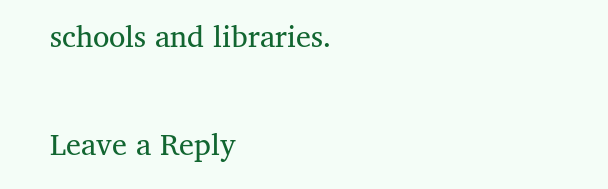schools and libraries.


Leave a Reply